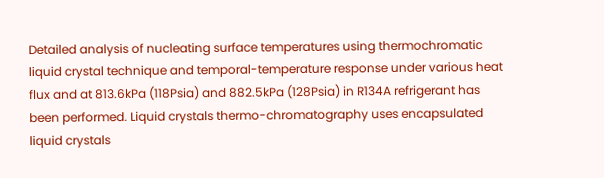Detailed analysis of nucleating surface temperatures using thermochromatic liquid crystal technique and temporal-temperature response under various heat flux and at 813.6kPa (118Psia) and 882.5kPa (128Psia) in R134A refrigerant has been performed. Liquid crystals thermo-chromatography uses encapsulated liquid crystals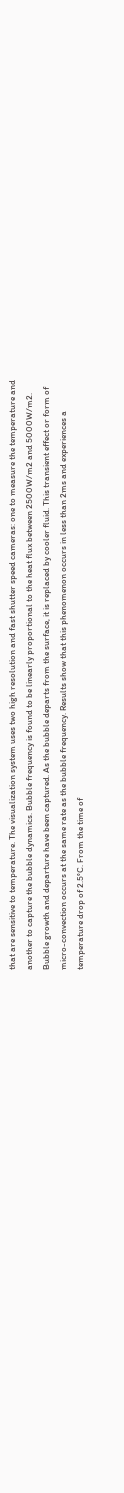that are sensitive to temperature. The visualization system uses two high resolution and fast shutter speed cameras: one to measure the temperature and another to capture the bubble dynamics. Bubble frequency is found to be linearly proportional to the heat flux between 2500W/m2 and 5000W/m2. Bubble growth and departure have been captured. As the bubble departs from the surface, it is replaced by cooler fluid. This transient effect or form of micro-convection occurs at the same rate as the bubble frequency. Results show that this phenomenon occurs in less than 2ms and experiences a temperature drop of 2.5°C. From the time of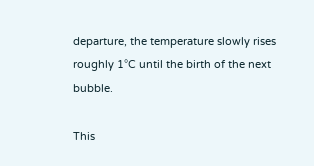departure, the temperature slowly rises roughly 1°C until the birth of the next bubble.

This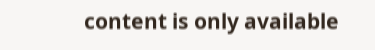content is only available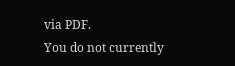via PDF.
You do not currently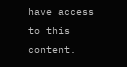have access to this content.